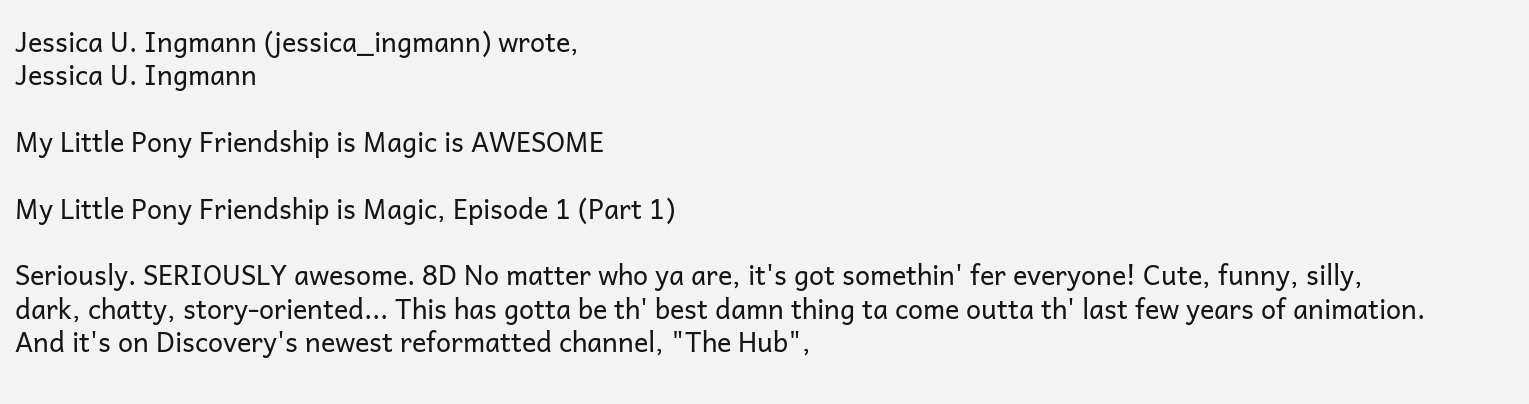Jessica U. Ingmann (jessica_ingmann) wrote,
Jessica U. Ingmann

My Little Pony Friendship is Magic is AWESOME

My Little Pony Friendship is Magic, Episode 1 (Part 1)

Seriously. SERIOUSLY awesome. 8D No matter who ya are, it's got somethin' fer everyone! Cute, funny, silly, dark, chatty, story-oriented... This has gotta be th' best damn thing ta come outta th' last few years of animation. And it's on Discovery's newest reformatted channel, "The Hub",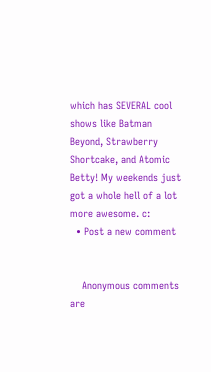which has SEVERAL cool shows like Batman Beyond, Strawberry Shortcake, and Atomic Betty! My weekends just got a whole hell of a lot more awesome. c:
  • Post a new comment


    Anonymous comments are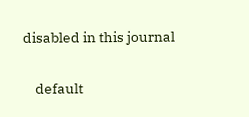disabled in this journal

    default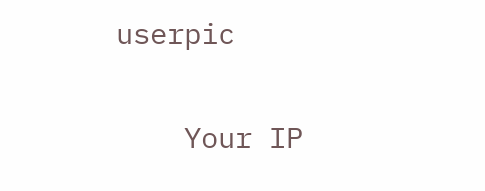userpic

    Your IP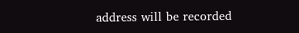address will be recorded